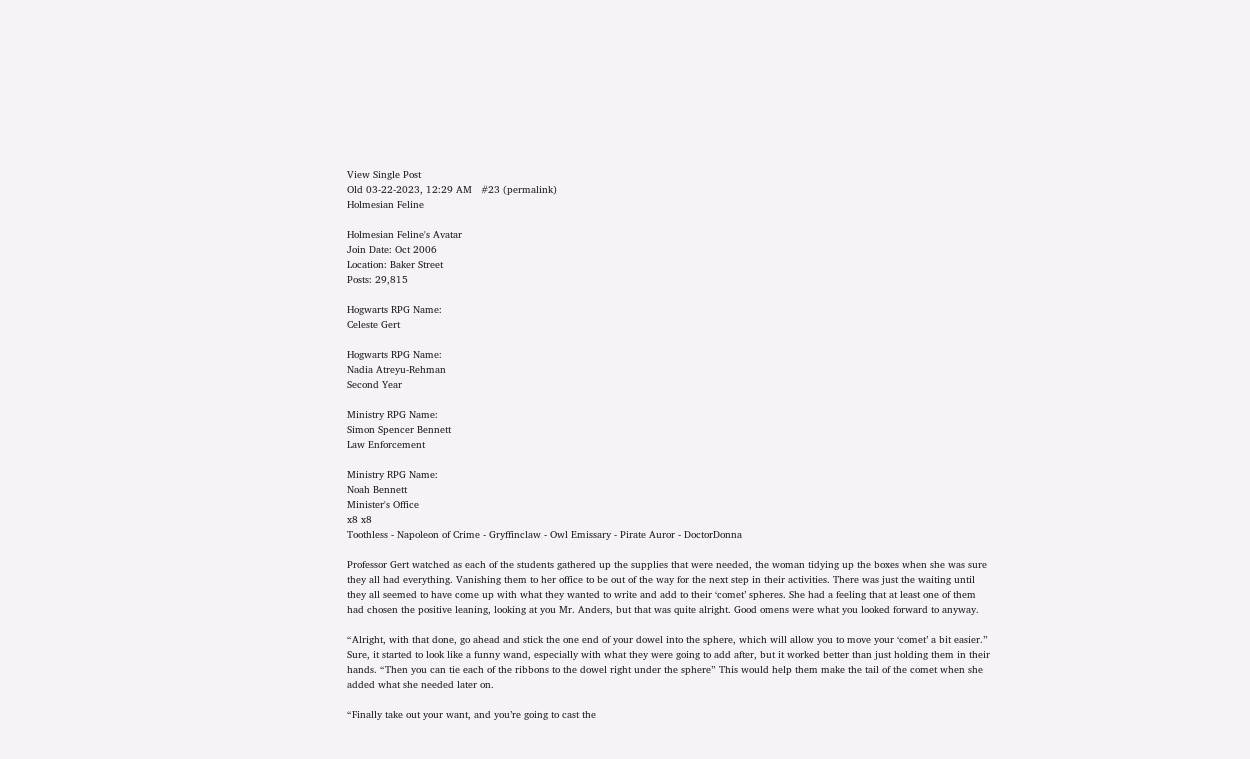View Single Post
Old 03-22-2023, 12:29 AM   #23 (permalink)
Holmesian Feline

Holmesian Feline's Avatar
Join Date: Oct 2006
Location: Baker Street
Posts: 29,815

Hogwarts RPG Name:
Celeste Gert

Hogwarts RPG Name:
Nadia Atreyu-Rehman
Second Year

Ministry RPG Name:
Simon Spencer Bennett
Law Enforcement

Ministry RPG Name:
Noah Bennett
Minister's Office
x8 x8
Toothless - Napoleon of Crime - Gryffinclaw - Owl Emissary - Pirate Auror - DoctorDonna

Professor Gert watched as each of the students gathered up the supplies that were needed, the woman tidying up the boxes when she was sure they all had everything. Vanishing them to her office to be out of the way for the next step in their activities. There was just the waiting until they all seemed to have come up with what they wanted to write and add to their ‘comet’ spheres. She had a feeling that at least one of them had chosen the positive leaning, looking at you Mr. Anders, but that was quite alright. Good omens were what you looked forward to anyway.

“Alright, with that done, go ahead and stick the one end of your dowel into the sphere, which will allow you to move your ‘comet’ a bit easier.” Sure, it started to look like a funny wand, especially with what they were going to add after, but it worked better than just holding them in their hands. “Then you can tie each of the ribbons to the dowel right under the sphere” This would help them make the tail of the comet when she added what she needed later on.

“Finally take out your want, and you’re going to cast the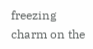freezing charm on the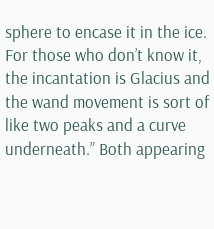sphere to encase it in the ice. For those who don’t know it, the incantation is Glacius and the wand movement is sort of like two peaks and a curve underneath.” Both appearing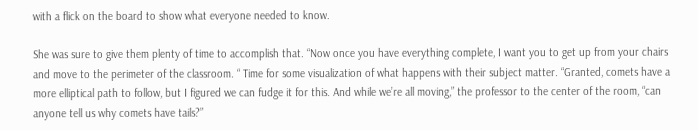with a flick on the board to show what everyone needed to know.

She was sure to give them plenty of time to accomplish that. “Now once you have everything complete, I want you to get up from your chairs and move to the perimeter of the classroom. “ Time for some visualization of what happens with their subject matter. “Granted, comets have a more elliptical path to follow, but I figured we can fudge it for this. And while we’re all moving,” the professor to the center of the room, “can anyone tell us why comets have tails?”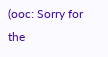(ooc: Sorry for the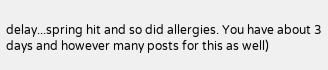delay...spring hit and so did allergies. You have about 3 days and however many posts for this as well)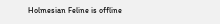Holmesian Feline is offline